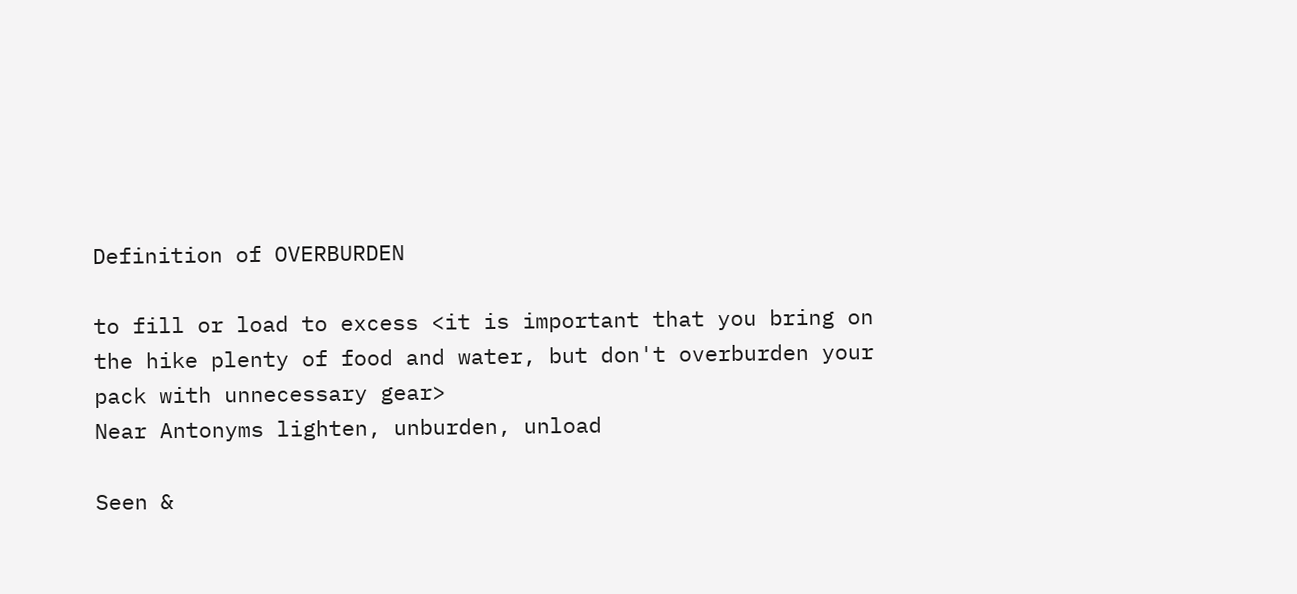Definition of OVERBURDEN

to fill or load to excess <it is important that you bring on the hike plenty of food and water, but don't overburden your pack with unnecessary gear>
Near Antonyms lighten, unburden, unload

Seen &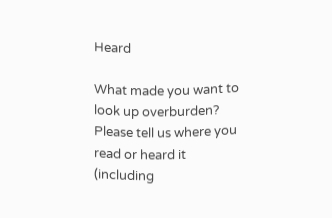Heard

What made you want to look up overburden? Please tell us where you read or heard it (including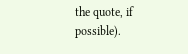the quote, if possible).